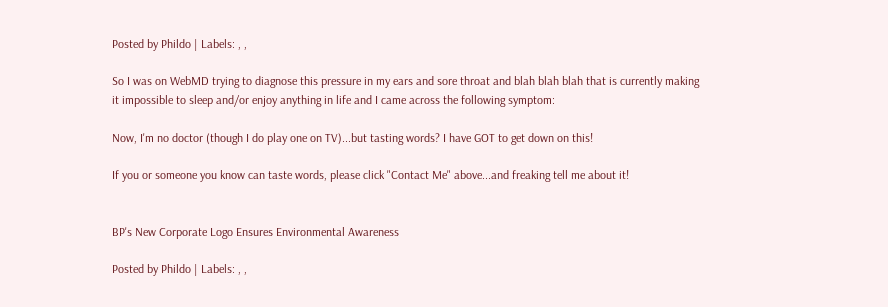Posted by Phildo | Labels: , ,

So I was on WebMD trying to diagnose this pressure in my ears and sore throat and blah blah blah that is currently making it impossible to sleep and/or enjoy anything in life and I came across the following symptom:

Now, I'm no doctor (though I do play one on TV)...but tasting words? I have GOT to get down on this!

If you or someone you know can taste words, please click "Contact Me" above...and freaking tell me about it!


BP's New Corporate Logo Ensures Environmental Awareness

Posted by Phildo | Labels: , ,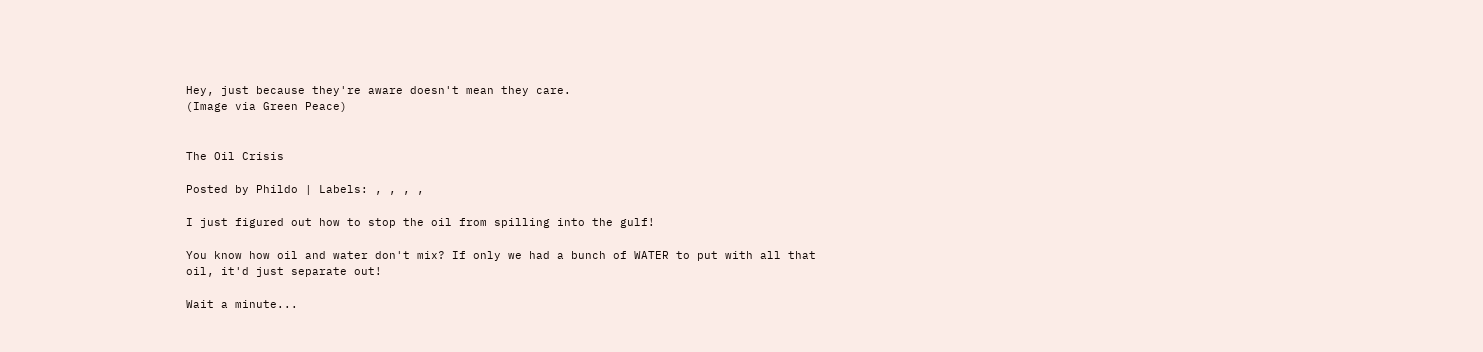Hey, just because they're aware doesn't mean they care.
(Image via Green Peace)


The Oil Crisis

Posted by Phildo | Labels: , , , ,

I just figured out how to stop the oil from spilling into the gulf!

You know how oil and water don't mix? If only we had a bunch of WATER to put with all that oil, it'd just separate out!

Wait a minute...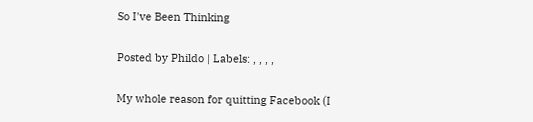So I've Been Thinking

Posted by Phildo | Labels: , , , ,

My whole reason for quitting Facebook (I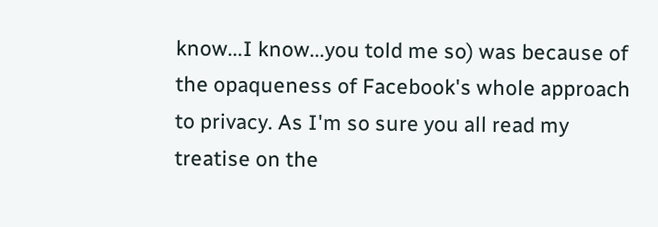know...I know...you told me so) was because of the opaqueness of Facebook's whole approach to privacy. As I'm so sure you all read my treatise on the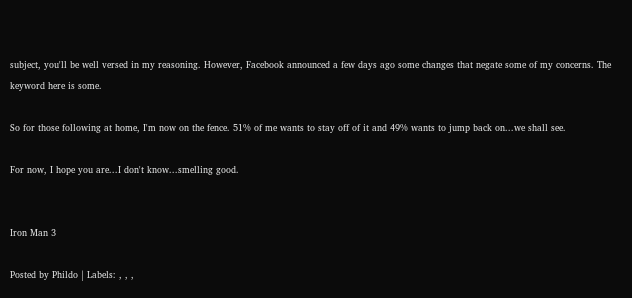subject, you'll be well versed in my reasoning. However, Facebook announced a few days ago some changes that negate some of my concerns. The keyword here is some.

So for those following at home, I'm now on the fence. 51% of me wants to stay off of it and 49% wants to jump back on...we shall see.

For now, I hope you are...I don't know...smelling good.


Iron Man 3

Posted by Phildo | Labels: , , ,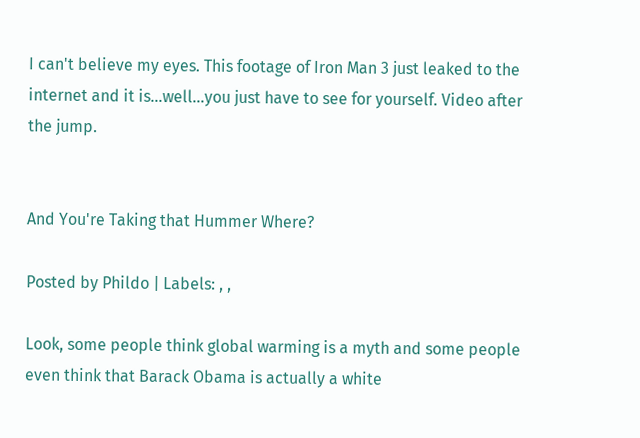I can't believe my eyes. This footage of Iron Man 3 just leaked to the internet and it is...well...you just have to see for yourself. Video after the jump.


And You're Taking that Hummer Where?

Posted by Phildo | Labels: , ,

Look, some people think global warming is a myth and some people even think that Barack Obama is actually a white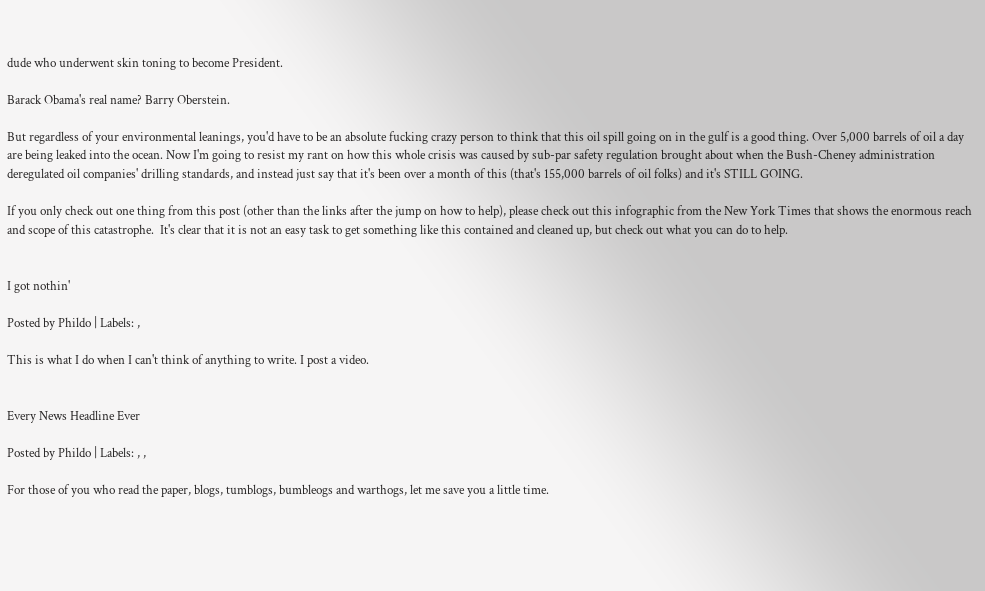dude who underwent skin toning to become President.

Barack Obama's real name? Barry Oberstein.

But regardless of your environmental leanings, you'd have to be an absolute fucking crazy person to think that this oil spill going on in the gulf is a good thing. Over 5,000 barrels of oil a day are being leaked into the ocean. Now I'm going to resist my rant on how this whole crisis was caused by sub-par safety regulation brought about when the Bush-Cheney administration deregulated oil companies' drilling standards, and instead just say that it's been over a month of this (that's 155,000 barrels of oil folks) and it's STILL GOING.

If you only check out one thing from this post (other than the links after the jump on how to help), please check out this infographic from the New York Times that shows the enormous reach and scope of this catastrophe.  It's clear that it is not an easy task to get something like this contained and cleaned up, but check out what you can do to help.


I got nothin'

Posted by Phildo | Labels: ,

This is what I do when I can't think of anything to write. I post a video.


Every News Headline Ever

Posted by Phildo | Labels: , ,

For those of you who read the paper, blogs, tumblogs, bumbleogs and warthogs, let me save you a little time.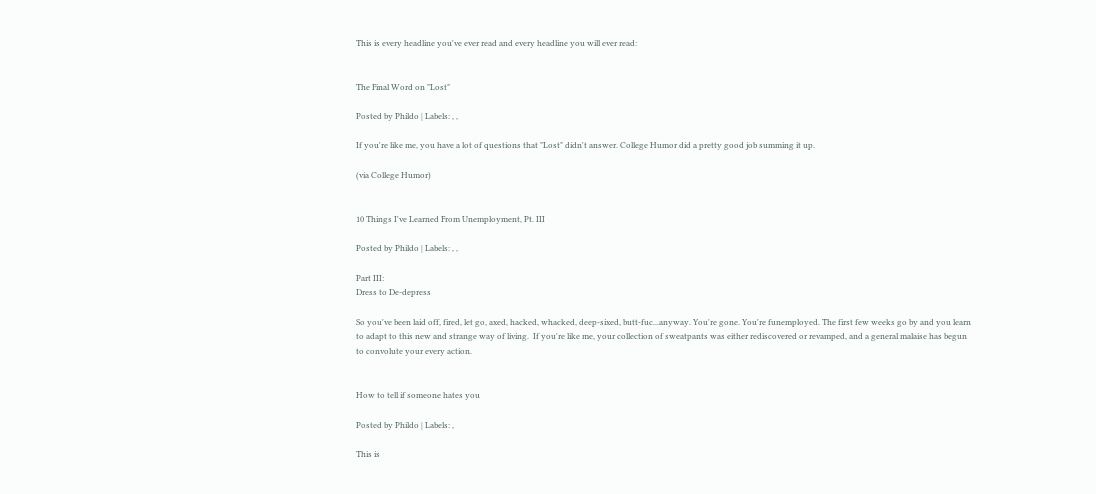This is every headline you've ever read and every headline you will ever read:


The Final Word on "Lost"

Posted by Phildo | Labels: , ,

If you're like me, you have a lot of questions that "Lost" didn't answer. College Humor did a pretty good job summing it up.

(via College Humor)


10 Things I've Learned From Unemployment, Pt. III

Posted by Phildo | Labels: , ,

Part III:
Dress to De-depress

So you've been laid off, fired, let go, axed, hacked, whacked, deep-sixed, butt-fuc...anyway. You're gone. You're funemployed. The first few weeks go by and you learn to adapt to this new and strange way of living.  If you're like me, your collection of sweatpants was either rediscovered or revamped, and a general malaise has begun to convolute your every action.


How to tell if someone hates you

Posted by Phildo | Labels: ,

This is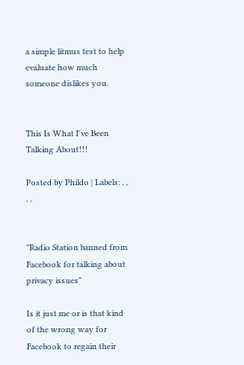a simple litmus test to help evaluate how much someone dislikes you.


This Is What I've Been Talking About!!!

Posted by Phildo | Labels: , , , ,


"Radio Station banned from Facebook for talking about privacy issues"

Is it just me or is that kind of the wrong way for Facebook to regain their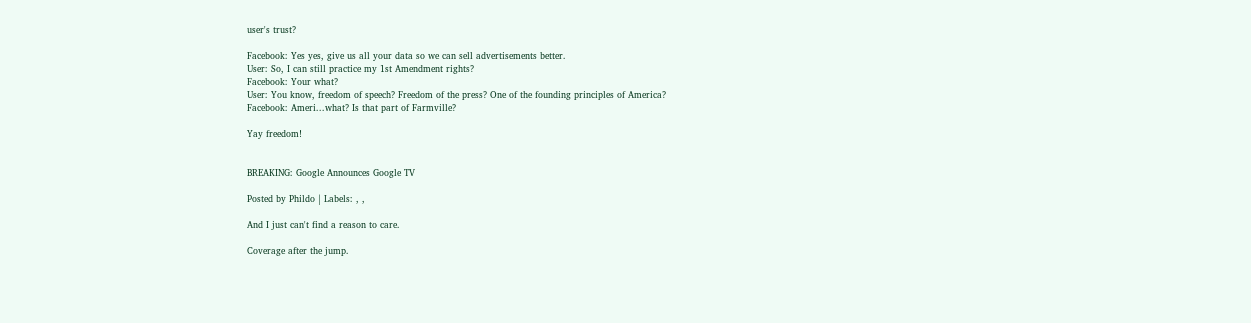user's trust?

Facebook: Yes yes, give us all your data so we can sell advertisements better.
User: So, I can still practice my 1st Amendment rights?
Facebook: Your what?
User: You know, freedom of speech? Freedom of the press? One of the founding principles of America?
Facebook: Ameri...what? Is that part of Farmville?

Yay freedom!


BREAKING: Google Announces Google TV

Posted by Phildo | Labels: , ,

And I just can't find a reason to care.

Coverage after the jump.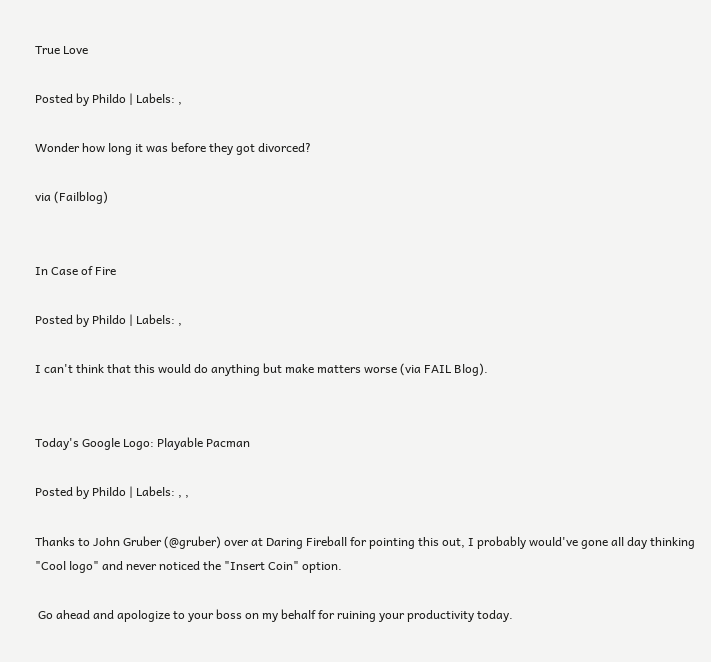True Love

Posted by Phildo | Labels: ,

Wonder how long it was before they got divorced?

via (Failblog)


In Case of Fire

Posted by Phildo | Labels: ,

I can't think that this would do anything but make matters worse (via FAIL Blog).


Today's Google Logo: Playable Pacman

Posted by Phildo | Labels: , ,

Thanks to John Gruber (@gruber) over at Daring Fireball for pointing this out, I probably would've gone all day thinking "Cool logo" and never noticed the "Insert Coin" option.

 Go ahead and apologize to your boss on my behalf for ruining your productivity today.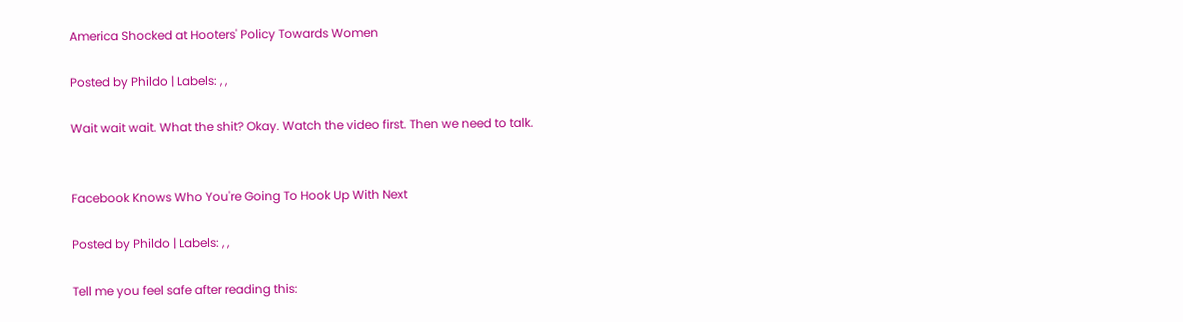America Shocked at Hooters' Policy Towards Women

Posted by Phildo | Labels: , ,

Wait wait wait. What the shit? Okay. Watch the video first. Then we need to talk.


Facebook Knows Who You're Going To Hook Up With Next

Posted by Phildo | Labels: , ,

Tell me you feel safe after reading this: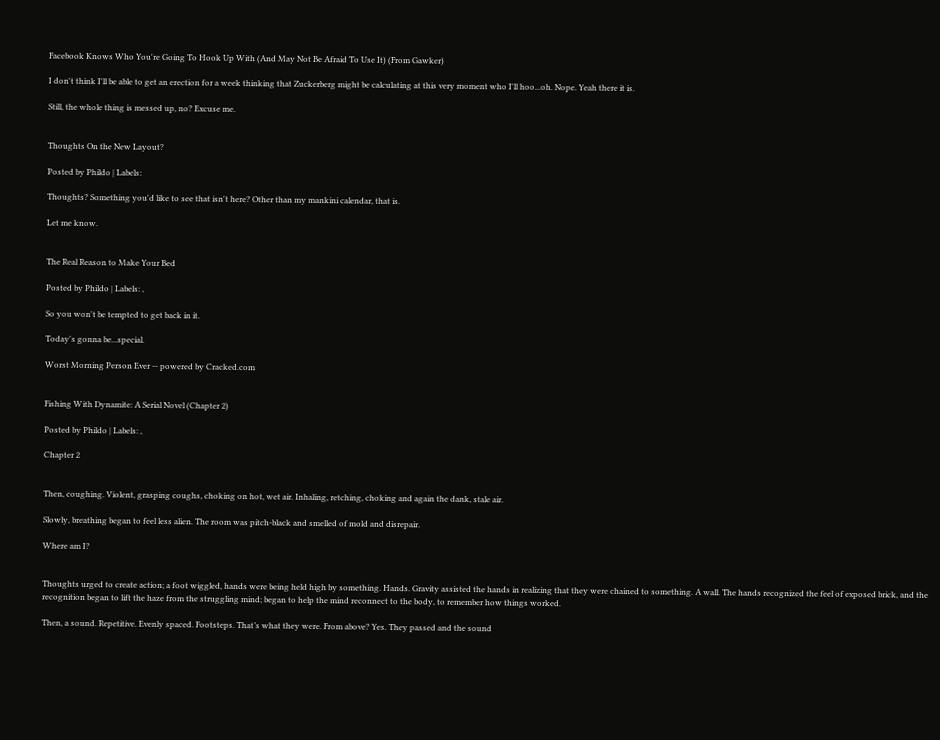Facebook Knows Who You're Going To Hook Up With (And May Not Be Afraid To Use It) (From Gawker)

I don't think I'll be able to get an erection for a week thinking that Zuckerberg might be calculating at this very moment who I'll hoo...oh. Nope. Yeah there it is.

Still, the whole thing is messed up, no? Excuse me.


Thoughts On the New Layout?

Posted by Phildo | Labels:

Thoughts? Something you'd like to see that isn't here? Other than my mankini calendar, that is.

Let me know.


The Real Reason to Make Your Bed

Posted by Phildo | Labels: ,

So you won't be tempted to get back in it.

Today's gonna be...special.

Worst Morning Person Ever -- powered by Cracked.com


Fishing With Dynamite: A Serial Novel (Chapter 2)

Posted by Phildo | Labels: ,

Chapter 2


Then, coughing. Violent, grasping coughs, choking on hot, wet air. Inhaling, retching, choking and again the dank, stale air.

Slowly, breathing began to feel less alien. The room was pitch-black and smelled of mold and disrepair.

Where am I?


Thoughts urged to create action; a foot wiggled, hands were being held high by something. Hands. Gravity assisted the hands in realizing that they were chained to something. A wall. The hands recognized the feel of exposed brick, and the recognition began to lift the haze from the struggling mind; began to help the mind reconnect to the body, to remember how things worked.

Then, a sound. Repetitive. Evenly spaced. Footsteps. That’s what they were. From above? Yes. They passed and the sound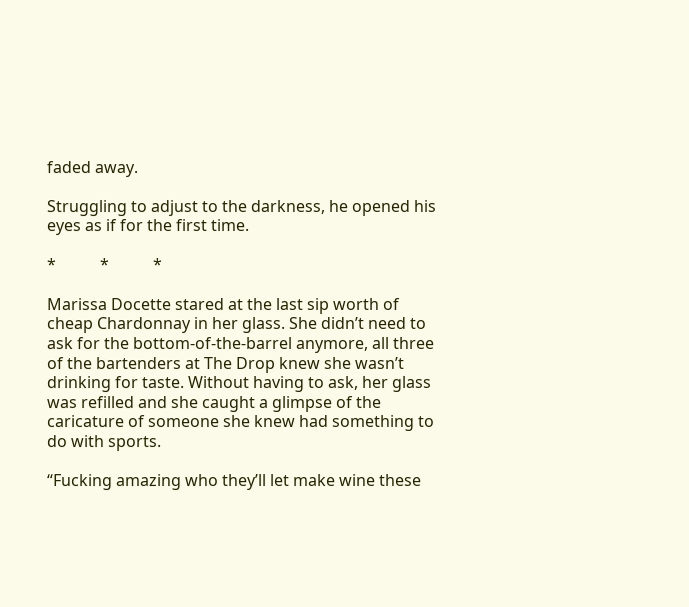faded away.

Struggling to adjust to the darkness, he opened his eyes as if for the first time.

*           *           *

Marissa Docette stared at the last sip worth of cheap Chardonnay in her glass. She didn’t need to ask for the bottom-of-the-barrel anymore, all three of the bartenders at The Drop knew she wasn’t drinking for taste. Without having to ask, her glass was refilled and she caught a glimpse of the caricature of someone she knew had something to do with sports.

“Fucking amazing who they’ll let make wine these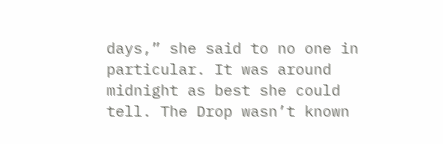days,” she said to no one in particular. It was around midnight as best she could tell. The Drop wasn’t known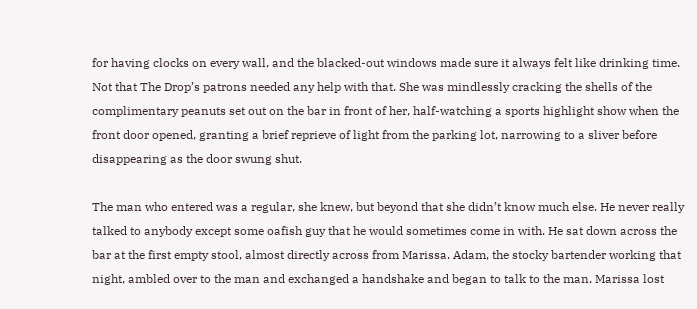for having clocks on every wall, and the blacked-out windows made sure it always felt like drinking time. Not that The Drop’s patrons needed any help with that. She was mindlessly cracking the shells of the complimentary peanuts set out on the bar in front of her, half-watching a sports highlight show when the front door opened, granting a brief reprieve of light from the parking lot, narrowing to a sliver before disappearing as the door swung shut.

The man who entered was a regular, she knew, but beyond that she didn’t know much else. He never really talked to anybody except some oafish guy that he would sometimes come in with. He sat down across the bar at the first empty stool, almost directly across from Marissa. Adam, the stocky bartender working that night, ambled over to the man and exchanged a handshake and began to talk to the man. Marissa lost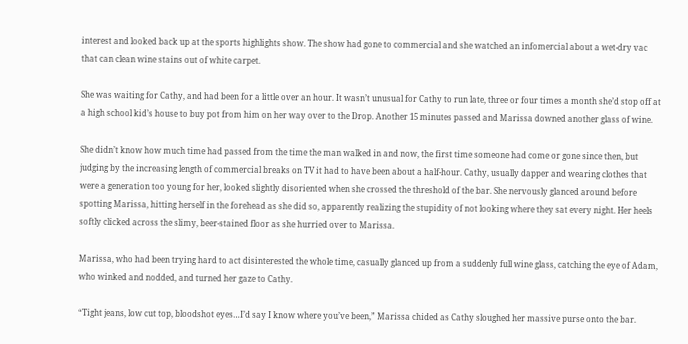interest and looked back up at the sports highlights show. The show had gone to commercial and she watched an infomercial about a wet-dry vac that can clean wine stains out of white carpet.

She was waiting for Cathy, and had been for a little over an hour. It wasn’t unusual for Cathy to run late, three or four times a month she’d stop off at a high school kid’s house to buy pot from him on her way over to the Drop. Another 15 minutes passed and Marissa downed another glass of wine.

She didn’t know how much time had passed from the time the man walked in and now, the first time someone had come or gone since then, but judging by the increasing length of commercial breaks on TV it had to have been about a half-hour. Cathy, usually dapper and wearing clothes that were a generation too young for her, looked slightly disoriented when she crossed the threshold of the bar. She nervously glanced around before spotting Marissa, hitting herself in the forehead as she did so, apparently realizing the stupidity of not looking where they sat every night. Her heels softly clicked across the slimy, beer-stained floor as she hurried over to Marissa.

Marissa, who had been trying hard to act disinterested the whole time, casually glanced up from a suddenly full wine glass, catching the eye of Adam, who winked and nodded, and turned her gaze to Cathy.

“Tight jeans, low cut top, bloodshot eyes…I’d say I know where you’ve been,” Marissa chided as Cathy sloughed her massive purse onto the bar.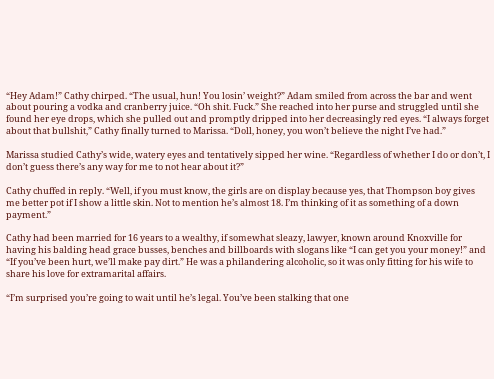“Hey Adam!” Cathy chirped. “The usual, hun! You losin’ weight?” Adam smiled from across the bar and went about pouring a vodka and cranberry juice. “Oh shit. Fuck.” She reached into her purse and struggled until she found her eye drops, which she pulled out and promptly dripped into her decreasingly red eyes. “I always forget about that bullshit,” Cathy finally turned to Marissa. “Doll, honey, you won’t believe the night I’ve had.”

Marissa studied Cathy’s wide, watery eyes and tentatively sipped her wine. “Regardless of whether I do or don’t, I don’t guess there’s any way for me to not hear about it?”

Cathy chuffed in reply. “Well, if you must know, the girls are on display because yes, that Thompson boy gives me better pot if I show a little skin. Not to mention he’s almost 18. I’m thinking of it as something of a down payment.”

Cathy had been married for 16 years to a wealthy, if somewhat sleazy, lawyer, known around Knoxville for having his balding head grace busses, benches and billboards with slogans like “I can get you your money!” and “If you’ve been hurt, we’ll make pay dirt.” He was a philandering alcoholic, so it was only fitting for his wife to share his love for extramarital affairs.

“I’m surprised you’re going to wait until he’s legal. You’ve been stalking that one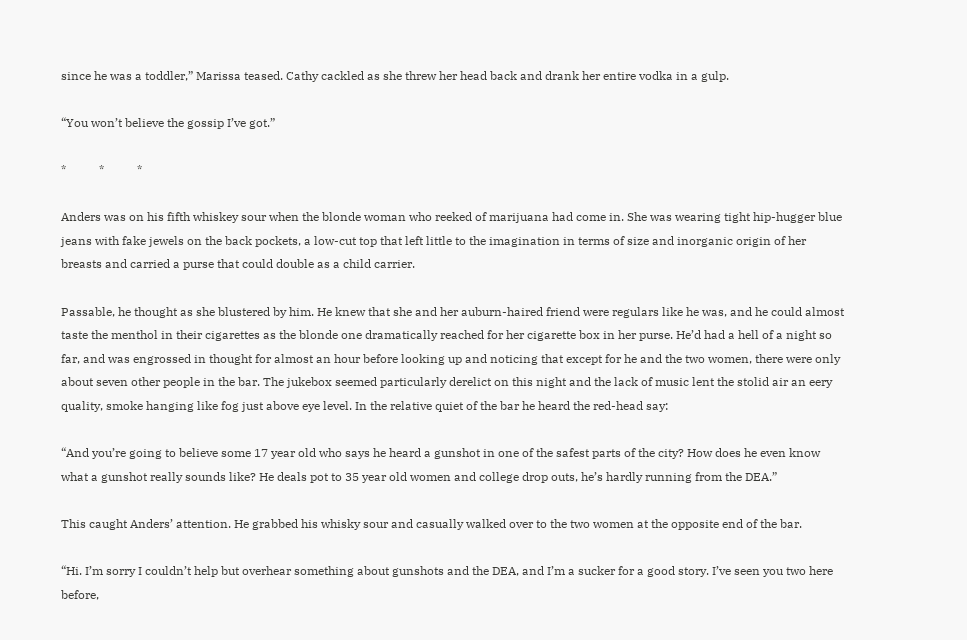since he was a toddler,” Marissa teased. Cathy cackled as she threw her head back and drank her entire vodka in a gulp.

“You won’t believe the gossip I’ve got.”

*           *           *

Anders was on his fifth whiskey sour when the blonde woman who reeked of marijuana had come in. She was wearing tight hip-hugger blue jeans with fake jewels on the back pockets, a low-cut top that left little to the imagination in terms of size and inorganic origin of her breasts and carried a purse that could double as a child carrier.

Passable, he thought as she blustered by him. He knew that she and her auburn-haired friend were regulars like he was, and he could almost taste the menthol in their cigarettes as the blonde one dramatically reached for her cigarette box in her purse. He’d had a hell of a night so far, and was engrossed in thought for almost an hour before looking up and noticing that except for he and the two women, there were only about seven other people in the bar. The jukebox seemed particularly derelict on this night and the lack of music lent the stolid air an eery quality, smoke hanging like fog just above eye level. In the relative quiet of the bar he heard the red-head say:

“And you’re going to believe some 17 year old who says he heard a gunshot in one of the safest parts of the city? How does he even know what a gunshot really sounds like? He deals pot to 35 year old women and college drop outs, he’s hardly running from the DEA.”

This caught Anders’ attention. He grabbed his whisky sour and casually walked over to the two women at the opposite end of the bar.

“Hi. I’m sorry I couldn’t help but overhear something about gunshots and the DEA, and I’m a sucker for a good story. I’ve seen you two here before,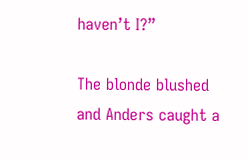haven’t I?”

The blonde blushed and Anders caught a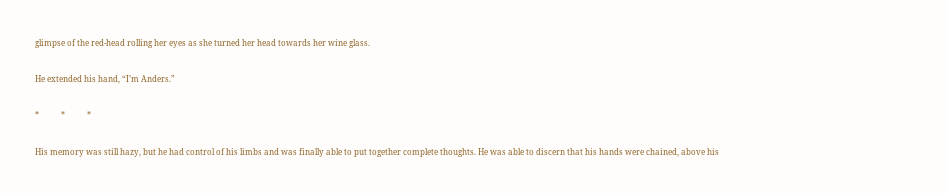glimpse of the red-head rolling her eyes as she turned her head towards her wine glass.

He extended his hand, “I’m Anders.”

*           *           *

His memory was still hazy, but he had control of his limbs and was finally able to put together complete thoughts. He was able to discern that his hands were chained, above his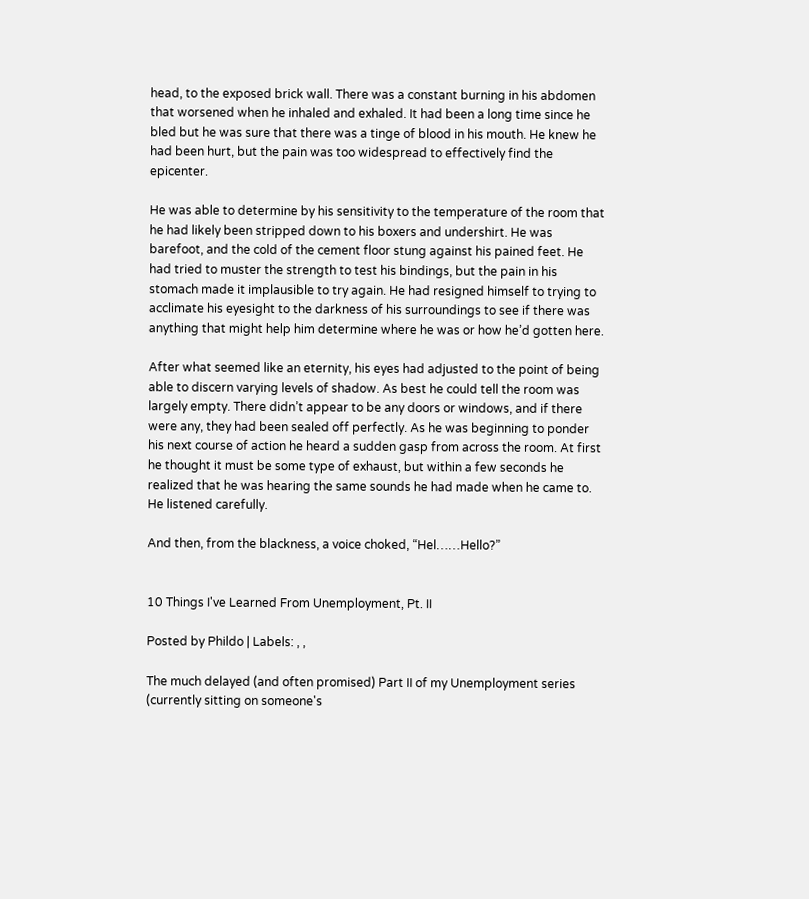head, to the exposed brick wall. There was a constant burning in his abdomen that worsened when he inhaled and exhaled. It had been a long time since he bled but he was sure that there was a tinge of blood in his mouth. He knew he had been hurt, but the pain was too widespread to effectively find the epicenter.

He was able to determine by his sensitivity to the temperature of the room that he had likely been stripped down to his boxers and undershirt. He was barefoot, and the cold of the cement floor stung against his pained feet. He had tried to muster the strength to test his bindings, but the pain in his stomach made it implausible to try again. He had resigned himself to trying to acclimate his eyesight to the darkness of his surroundings to see if there was anything that might help him determine where he was or how he’d gotten here.

After what seemed like an eternity, his eyes had adjusted to the point of being able to discern varying levels of shadow. As best he could tell the room was largely empty. There didn’t appear to be any doors or windows, and if there were any, they had been sealed off perfectly. As he was beginning to ponder his next course of action he heard a sudden gasp from across the room. At first he thought it must be some type of exhaust, but within a few seconds he realized that he was hearing the same sounds he had made when he came to. He listened carefully.

And then, from the blackness, a voice choked, “Hel……Hello?”


10 Things I've Learned From Unemployment, Pt. II

Posted by Phildo | Labels: , ,

The much delayed (and often promised) Part II of my Unemployment series (currently sitting on someone's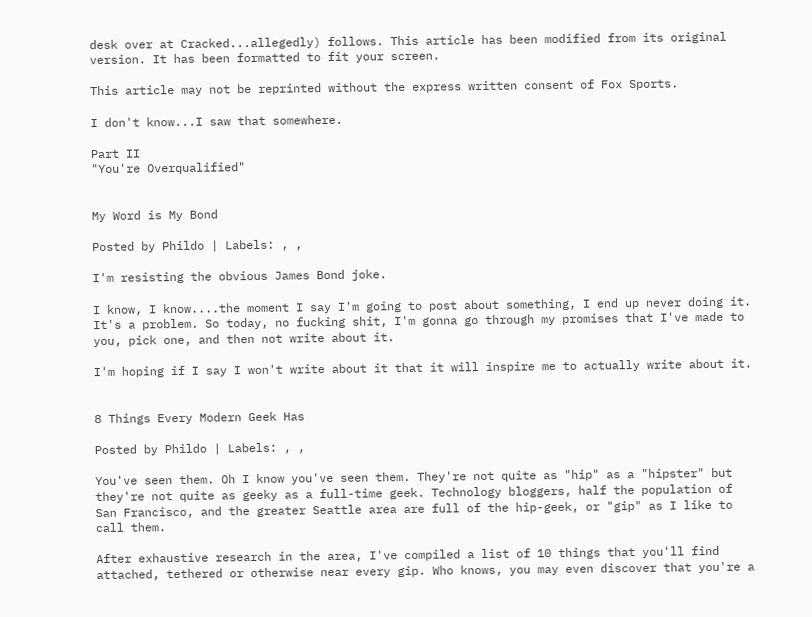desk over at Cracked...allegedly) follows. This article has been modified from its original version. It has been formatted to fit your screen.

This article may not be reprinted without the express written consent of Fox Sports.

I don't know...I saw that somewhere.

Part II
"You're Overqualified"


My Word is My Bond

Posted by Phildo | Labels: , ,

I'm resisting the obvious James Bond joke.

I know, I know....the moment I say I'm going to post about something, I end up never doing it. It's a problem. So today, no fucking shit, I'm gonna go through my promises that I've made to you, pick one, and then not write about it.

I'm hoping if I say I won't write about it that it will inspire me to actually write about it.


8 Things Every Modern Geek Has

Posted by Phildo | Labels: , ,

You've seen them. Oh I know you've seen them. They're not quite as "hip" as a "hipster" but they're not quite as geeky as a full-time geek. Technology bloggers, half the population of San Francisco, and the greater Seattle area are full of the hip-geek, or "gip" as I like to call them.

After exhaustive research in the area, I've compiled a list of 10 things that you'll find attached, tethered or otherwise near every gip. Who knows, you may even discover that you're a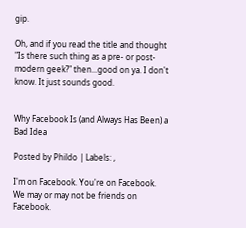gip.

Oh, and if you read the title and thought "Is there such thing as a pre- or post- modern geek?" then...good on ya. I don't know. It just sounds good.


Why Facebook Is (and Always Has Been) a Bad Idea

Posted by Phildo | Labels: ,

I'm on Facebook. You're on Facebook. We may or may not be friends on Facebook.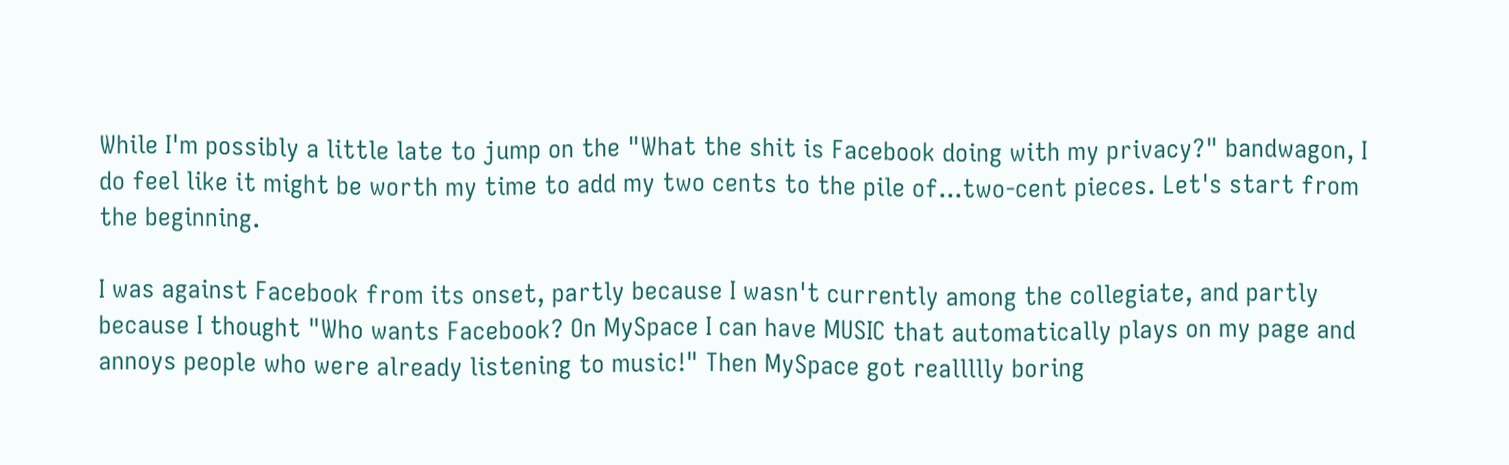While I'm possibly a little late to jump on the "What the shit is Facebook doing with my privacy?" bandwagon, I do feel like it might be worth my time to add my two cents to the pile of...two-cent pieces. Let's start from the beginning.

I was against Facebook from its onset, partly because I wasn't currently among the collegiate, and partly because I thought "Who wants Facebook? On MySpace I can have MUSIC that automatically plays on my page and annoys people who were already listening to music!" Then MySpace got reallllly boring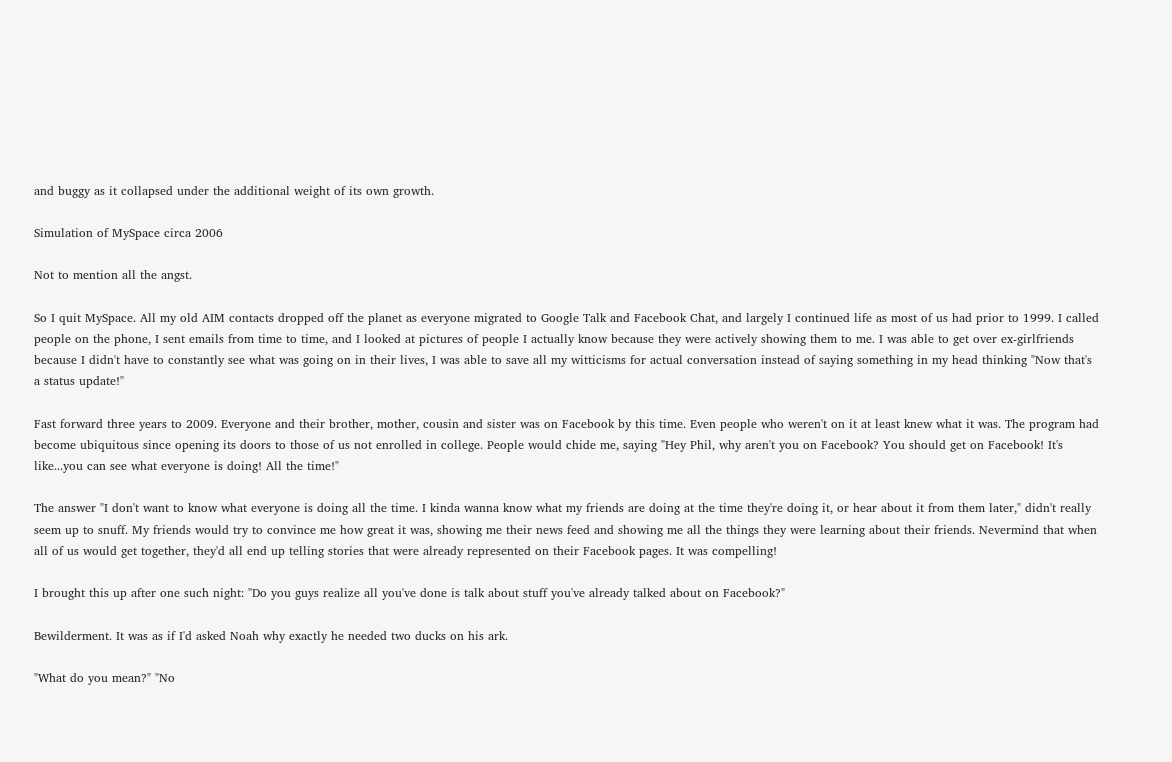and buggy as it collapsed under the additional weight of its own growth.

Simulation of MySpace circa 2006

Not to mention all the angst.

So I quit MySpace. All my old AIM contacts dropped off the planet as everyone migrated to Google Talk and Facebook Chat, and largely I continued life as most of us had prior to 1999. I called people on the phone, I sent emails from time to time, and I looked at pictures of people I actually know because they were actively showing them to me. I was able to get over ex-girlfriends because I didn't have to constantly see what was going on in their lives, I was able to save all my witticisms for actual conversation instead of saying something in my head thinking "Now that's a status update!"

Fast forward three years to 2009. Everyone and their brother, mother, cousin and sister was on Facebook by this time. Even people who weren't on it at least knew what it was. The program had become ubiquitous since opening its doors to those of us not enrolled in college. People would chide me, saying "Hey Phil, why aren't you on Facebook? You should get on Facebook! It's like...you can see what everyone is doing! All the time!"

The answer "I don't want to know what everyone is doing all the time. I kinda wanna know what my friends are doing at the time they're doing it, or hear about it from them later," didn't really seem up to snuff. My friends would try to convince me how great it was, showing me their news feed and showing me all the things they were learning about their friends. Nevermind that when all of us would get together, they'd all end up telling stories that were already represented on their Facebook pages. It was compelling!

I brought this up after one such night: "Do you guys realize all you've done is talk about stuff you've already talked about on Facebook?"

Bewilderment. It was as if I'd asked Noah why exactly he needed two ducks on his ark.

"What do you mean?" "No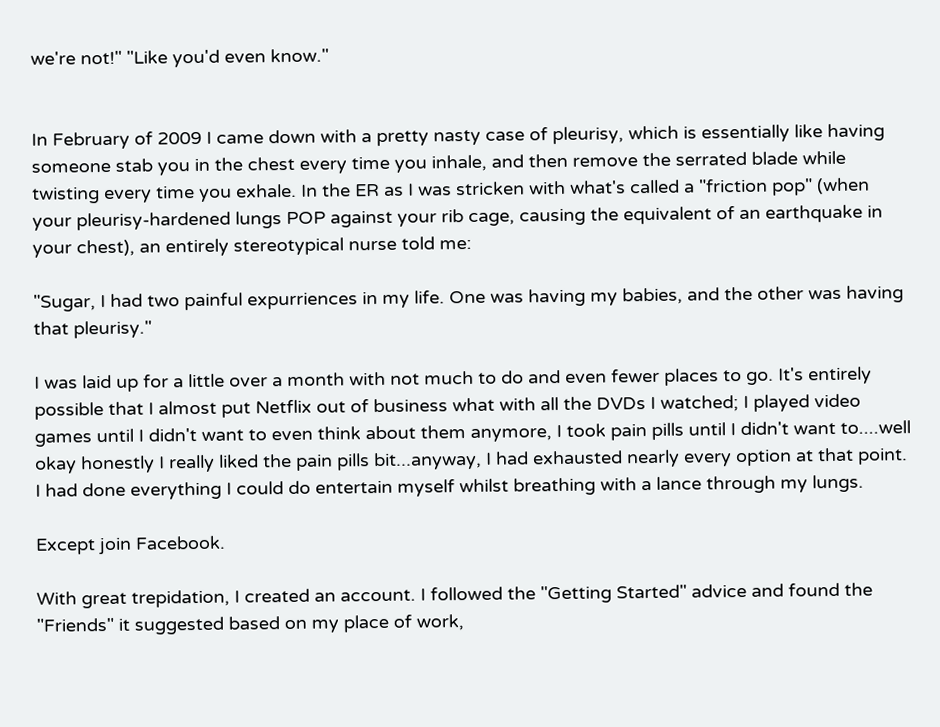we're not!" "Like you'd even know."


In February of 2009 I came down with a pretty nasty case of pleurisy, which is essentially like having someone stab you in the chest every time you inhale, and then remove the serrated blade while twisting every time you exhale. In the ER as I was stricken with what's called a "friction pop" (when your pleurisy-hardened lungs POP against your rib cage, causing the equivalent of an earthquake in your chest), an entirely stereotypical nurse told me:

"Sugar, I had two painful expurriences in my life. One was having my babies, and the other was having that pleurisy."

I was laid up for a little over a month with not much to do and even fewer places to go. It's entirely possible that I almost put Netflix out of business what with all the DVDs I watched; I played video games until I didn't want to even think about them anymore, I took pain pills until I didn't want to....well okay honestly I really liked the pain pills bit...anyway, I had exhausted nearly every option at that point. I had done everything I could do entertain myself whilst breathing with a lance through my lungs.

Except join Facebook.

With great trepidation, I created an account. I followed the "Getting Started" advice and found the "Friends" it suggested based on my place of work,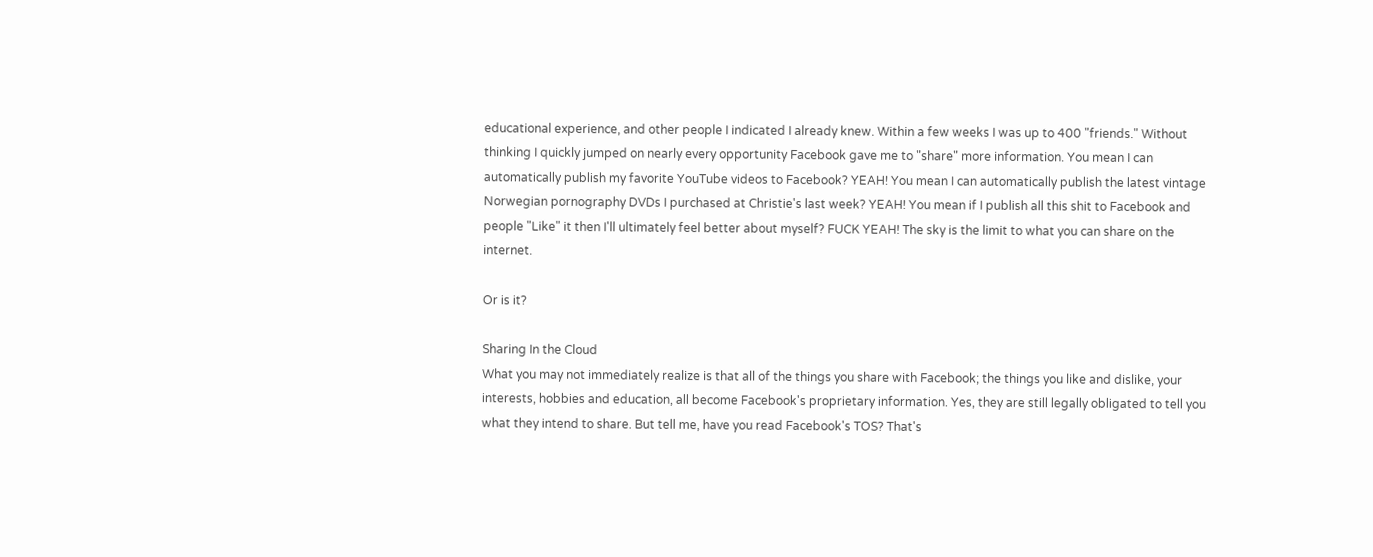educational experience, and other people I indicated I already knew. Within a few weeks I was up to 400 "friends." Without thinking I quickly jumped on nearly every opportunity Facebook gave me to "share" more information. You mean I can automatically publish my favorite YouTube videos to Facebook? YEAH! You mean I can automatically publish the latest vintage Norwegian pornography DVDs I purchased at Christie's last week? YEAH! You mean if I publish all this shit to Facebook and people "Like" it then I'll ultimately feel better about myself? FUCK YEAH! The sky is the limit to what you can share on the internet.

Or is it?

Sharing In the Cloud
What you may not immediately realize is that all of the things you share with Facebook; the things you like and dislike, your interests, hobbies and education, all become Facebook's proprietary information. Yes, they are still legally obligated to tell you what they intend to share. But tell me, have you read Facebook's TOS? That's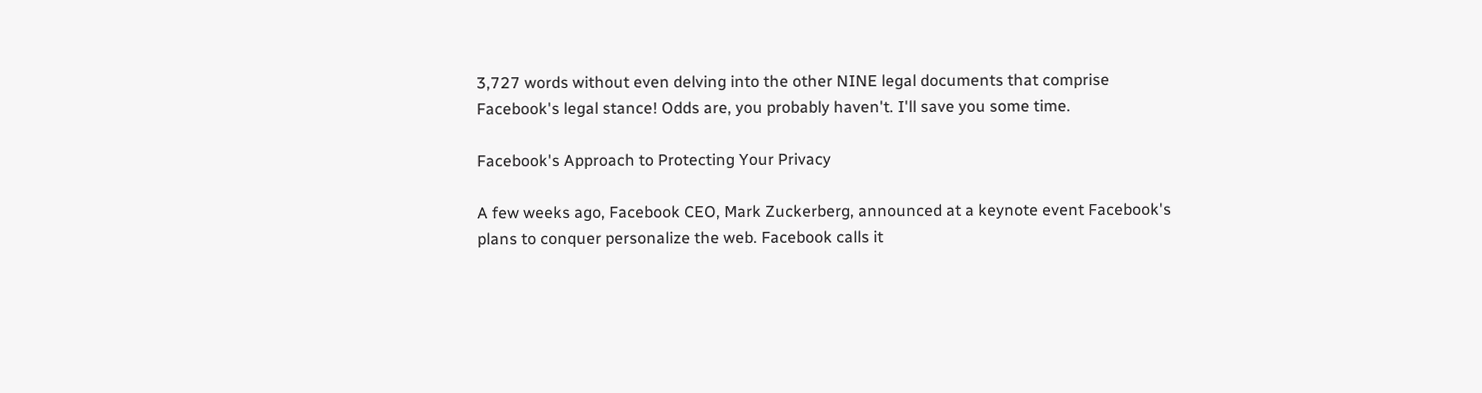3,727 words without even delving into the other NINE legal documents that comprise Facebook's legal stance! Odds are, you probably haven't. I'll save you some time.

Facebook's Approach to Protecting Your Privacy

A few weeks ago, Facebook CEO, Mark Zuckerberg, announced at a keynote event Facebook's plans to conquer personalize the web. Facebook calls it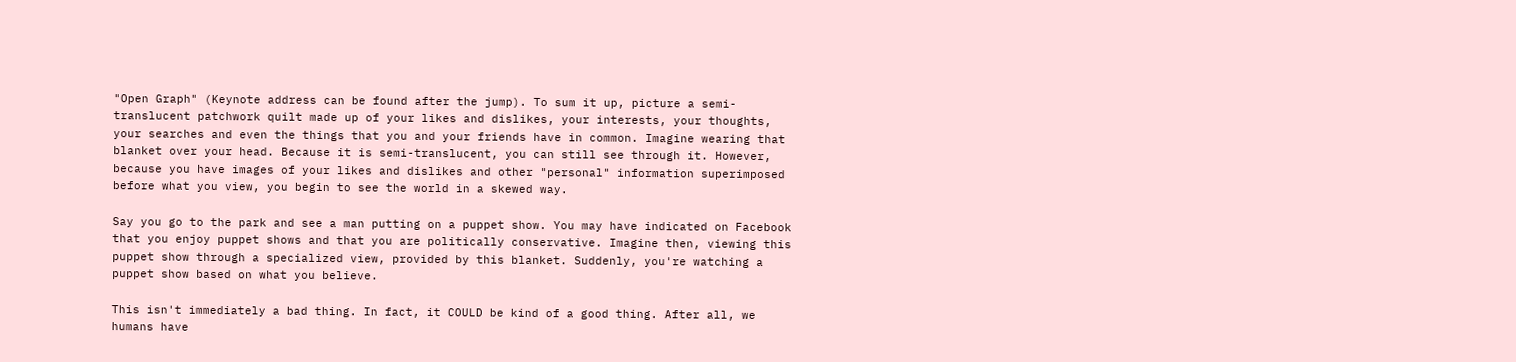"Open Graph" (Keynote address can be found after the jump). To sum it up, picture a semi-translucent patchwork quilt made up of your likes and dislikes, your interests, your thoughts, your searches and even the things that you and your friends have in common. Imagine wearing that blanket over your head. Because it is semi-translucent, you can still see through it. However, because you have images of your likes and dislikes and other "personal" information superimposed before what you view, you begin to see the world in a skewed way.

Say you go to the park and see a man putting on a puppet show. You may have indicated on Facebook that you enjoy puppet shows and that you are politically conservative. Imagine then, viewing this puppet show through a specialized view, provided by this blanket. Suddenly, you're watching a puppet show based on what you believe.

This isn't immediately a bad thing. In fact, it COULD be kind of a good thing. After all, we humans have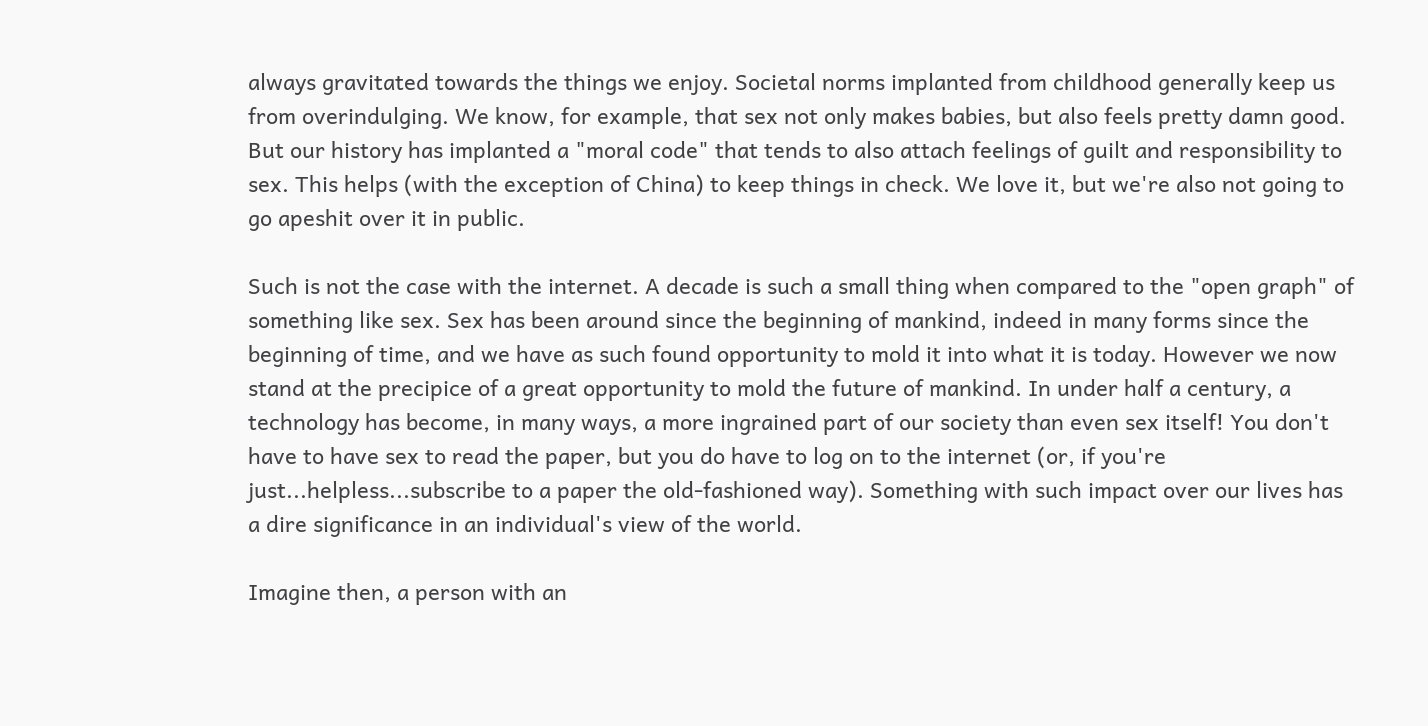always gravitated towards the things we enjoy. Societal norms implanted from childhood generally keep us from overindulging. We know, for example, that sex not only makes babies, but also feels pretty damn good. But our history has implanted a "moral code" that tends to also attach feelings of guilt and responsibility to sex. This helps (with the exception of China) to keep things in check. We love it, but we're also not going to go apeshit over it in public.

Such is not the case with the internet. A decade is such a small thing when compared to the "open graph" of something like sex. Sex has been around since the beginning of mankind, indeed in many forms since the beginning of time, and we have as such found opportunity to mold it into what it is today. However we now stand at the precipice of a great opportunity to mold the future of mankind. In under half a century, a technology has become, in many ways, a more ingrained part of our society than even sex itself! You don't have to have sex to read the paper, but you do have to log on to the internet (or, if you're just...helpless...subscribe to a paper the old-fashioned way). Something with such impact over our lives has a dire significance in an individual's view of the world.

Imagine then, a person with an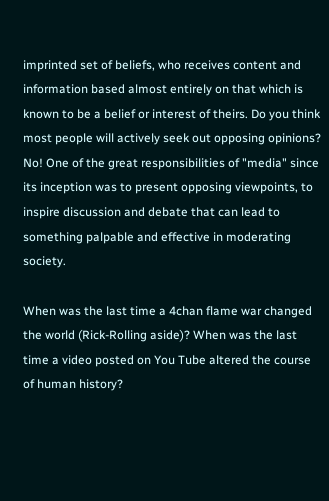imprinted set of beliefs, who receives content and information based almost entirely on that which is known to be a belief or interest of theirs. Do you think most people will actively seek out opposing opinions? No! One of the great responsibilities of "media" since its inception was to present opposing viewpoints, to inspire discussion and debate that can lead to something palpable and effective in moderating society.

When was the last time a 4chan flame war changed the world (Rick-Rolling aside)? When was the last time a video posted on You Tube altered the course of human history?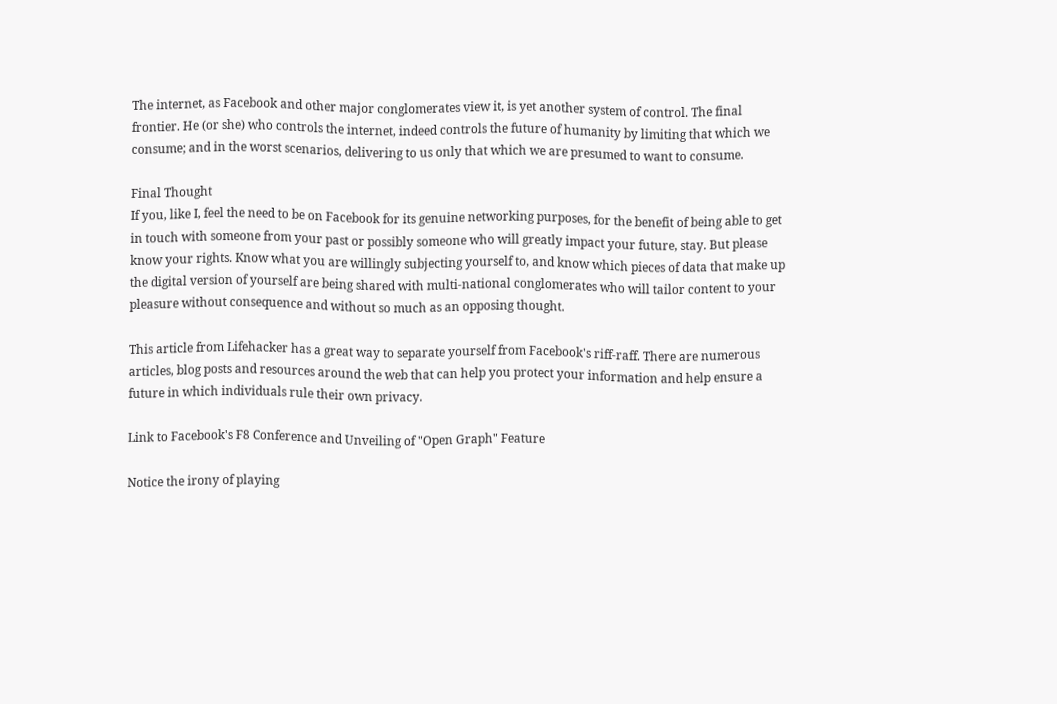The internet, as Facebook and other major conglomerates view it, is yet another system of control. The final frontier. He (or she) who controls the internet, indeed controls the future of humanity by limiting that which we consume; and in the worst scenarios, delivering to us only that which we are presumed to want to consume.

Final Thought
If you, like I, feel the need to be on Facebook for its genuine networking purposes, for the benefit of being able to get in touch with someone from your past or possibly someone who will greatly impact your future, stay. But please know your rights. Know what you are willingly subjecting yourself to, and know which pieces of data that make up the digital version of yourself are being shared with multi-national conglomerates who will tailor content to your pleasure without consequence and without so much as an opposing thought.

This article from Lifehacker has a great way to separate yourself from Facebook's riff-raff. There are numerous articles, blog posts and resources around the web that can help you protect your information and help ensure a future in which individuals rule their own privacy.

Link to Facebook's F8 Conference and Unveiling of "Open Graph" Feature

Notice the irony of playing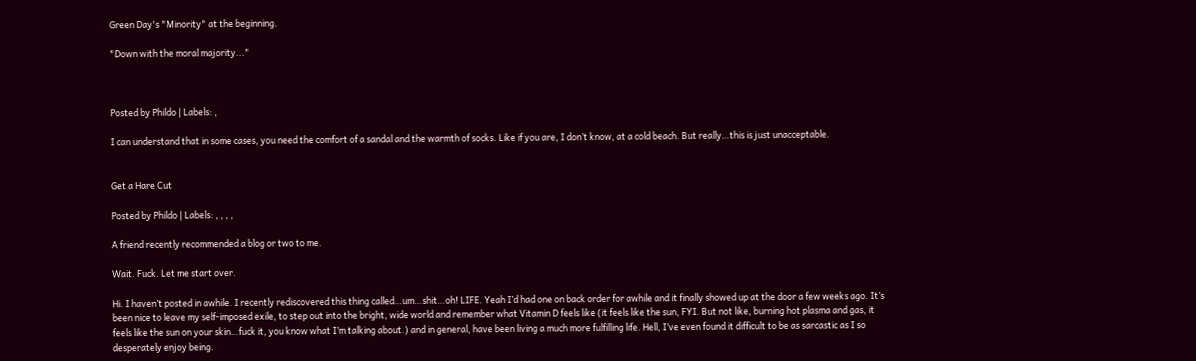Green Day's "Minority" at the beginning.

"Down with the moral majority..."



Posted by Phildo | Labels: ,

I can understand that in some cases, you need the comfort of a sandal and the warmth of socks. Like if you are, I don’t know, at a cold beach. But really…this is just unacceptable.


Get a Hare Cut

Posted by Phildo | Labels: , , , ,

A friend recently recommended a blog or two to me.

Wait. Fuck. Let me start over.

Hi. I haven’t posted in awhile. I recently rediscovered this thing called…um…shit…oh! LIFE. Yeah I’d had one on back order for awhile and it finally showed up at the door a few weeks ago. It’s been nice to leave my self-imposed exile, to step out into the bright, wide world and remember what Vitamin D feels like (it feels like the sun, FYI. But not like, burning hot plasma and gas, it feels like the sun on your skin…fuck it, you know what I’m talking about.) and in general, have been living a much more fulfilling life. Hell, I’ve even found it difficult to be as sarcastic as I so desperately enjoy being.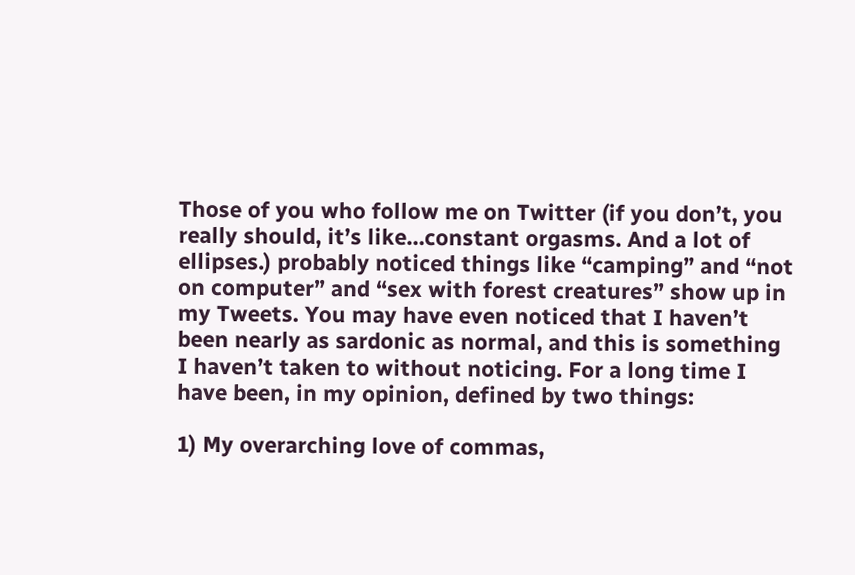Those of you who follow me on Twitter (if you don’t, you really should, it’s like…constant orgasms. And a lot of ellipses.) probably noticed things like “camping” and “not on computer” and “sex with forest creatures” show up in my Tweets. You may have even noticed that I haven’t been nearly as sardonic as normal, and this is something I haven’t taken to without noticing. For a long time I have been, in my opinion, defined by two things:

1) My overarching love of commas,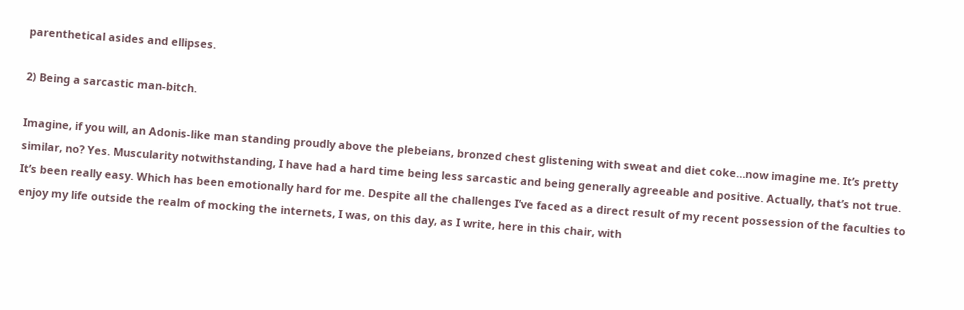parenthetical asides and ellipses.

2) Being a sarcastic man-bitch.

Imagine, if you will, an Adonis-like man standing proudly above the plebeians, bronzed chest glistening with sweat and diet coke…now imagine me. It’s pretty similar, no? Yes. Muscularity notwithstanding, I have had a hard time being less sarcastic and being generally agreeable and positive. Actually, that’s not true. It’s been really easy. Which has been emotionally hard for me. Despite all the challenges I’ve faced as a direct result of my recent possession of the faculties to enjoy my life outside the realm of mocking the internets, I was, on this day, as I write, here in this chair, with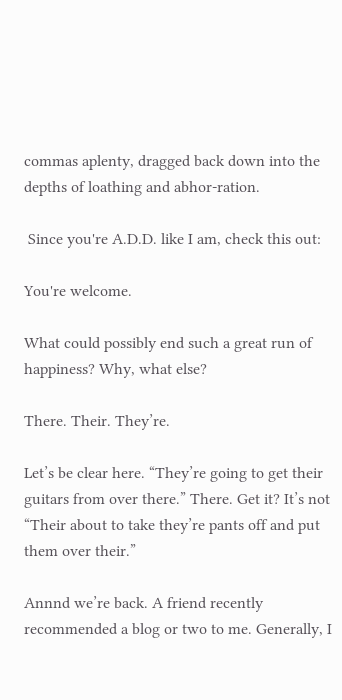commas aplenty, dragged back down into the depths of loathing and abhor-ration.

 Since you're A.D.D. like I am, check this out:

You're welcome.

What could possibly end such a great run of happiness? Why, what else?

There. Their. They’re.

Let’s be clear here. “They’re going to get their guitars from over there.” There. Get it? It’s not “Their about to take they’re pants off and put them over their.”

Annnd we’re back. A friend recently recommended a blog or two to me. Generally, I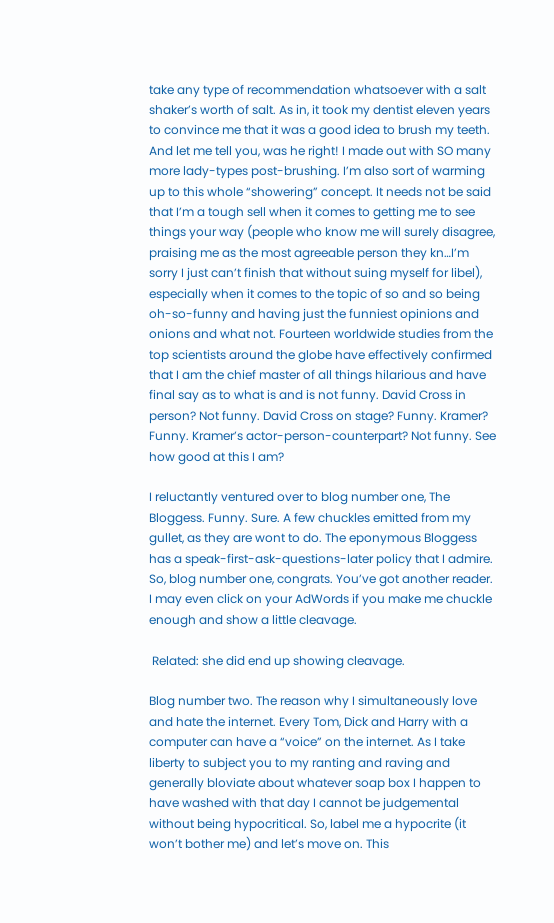take any type of recommendation whatsoever with a salt shaker’s worth of salt. As in, it took my dentist eleven years to convince me that it was a good idea to brush my teeth. And let me tell you, was he right! I made out with SO many more lady-types post-brushing. I’m also sort of warming up to this whole “showering” concept. It needs not be said that I’m a tough sell when it comes to getting me to see things your way (people who know me will surely disagree, praising me as the most agreeable person they kn…I’m sorry I just can’t finish that without suing myself for libel), especially when it comes to the topic of so and so being oh-so-funny and having just the funniest opinions and onions and what not. Fourteen worldwide studies from the top scientists around the globe have effectively confirmed that I am the chief master of all things hilarious and have final say as to what is and is not funny. David Cross in person? Not funny. David Cross on stage? Funny. Kramer? Funny. Kramer’s actor-person-counterpart? Not funny. See how good at this I am?

I reluctantly ventured over to blog number one, The Bloggess. Funny. Sure. A few chuckles emitted from my gullet, as they are wont to do. The eponymous Bloggess has a speak-first-ask-questions-later policy that I admire. So, blog number one, congrats. You’ve got another reader. I may even click on your AdWords if you make me chuckle enough and show a little cleavage.

 Related: she did end up showing cleavage.

Blog number two. The reason why I simultaneously love and hate the internet. Every Tom, Dick and Harry with a computer can have a “voice” on the internet. As I take liberty to subject you to my ranting and raving and generally bloviate about whatever soap box I happen to have washed with that day I cannot be judgemental without being hypocritical. So, label me a hypocrite (it won’t bother me) and let’s move on. This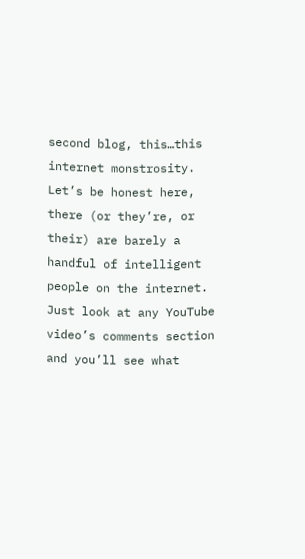second blog, this…this internet monstrosity. Let’s be honest here, there (or they’re, or their) are barely a handful of intelligent people on the internet. Just look at any YouTube video’s comments section and you’ll see what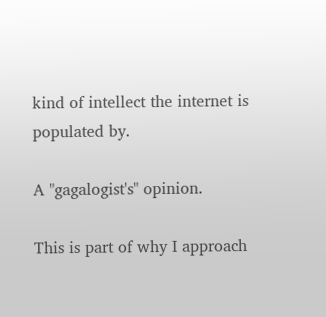kind of intellect the internet is populated by.

A "gagalogist's" opinion.

This is part of why I approach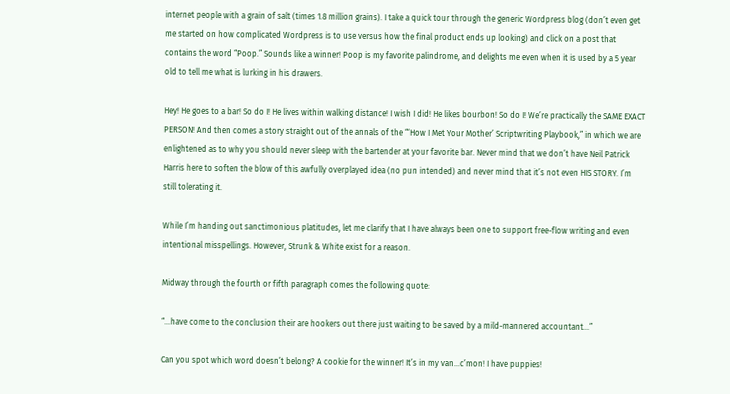internet people with a grain of salt (times 1.8 million grains). I take a quick tour through the generic Wordpress blog (don’t even get me started on how complicated Wordpress is to use versus how the final product ends up looking) and click on a post that contains the word “Poop.” Sounds like a winner! Poop is my favorite palindrome, and delights me even when it is used by a 5 year old to tell me what is lurking in his drawers.

Hey! He goes to a bar! So do I! He lives within walking distance! I wish I did! He likes bourbon! So do I! We’re practically the SAME EXACT PERSON! And then comes a story straight out of the annals of the “‘How I Met Your Mother’ Scriptwriting Playbook,” in which we are enlightened as to why you should never sleep with the bartender at your favorite bar. Never mind that we don’t have Neil Patrick Harris here to soften the blow of this awfully overplayed idea (no pun intended) and never mind that it’s not even HIS STORY. I’m still tolerating it.

While I’m handing out sanctimonious platitudes, let me clarify that I have always been one to support free-flow writing and even intentional misspellings. However, Strunk & White exist for a reason.

Midway through the fourth or fifth paragraph comes the following quote:

“…have come to the conclusion their are hookers out there just waiting to be saved by a mild-mannered accountant…”

Can you spot which word doesn’t belong? A cookie for the winner! It’s in my van…c’mon! I have puppies!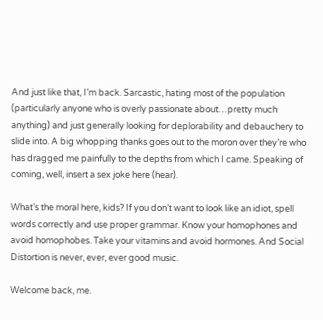And just like that, I’m back. Sarcastic, hating most of the population (particularly anyone who is overly passionate about…pretty much anything) and just generally looking for deplorability and debauchery to slide into. A big whopping thanks goes out to the moron over they’re who has dragged me painfully to the depths from which I came. Speaking of coming, well, insert a sex joke here (hear).

What’s the moral here, kids? If you don’t want to look like an idiot, spell words correctly and use proper grammar. Know your homophones and avoid homophobes. Take your vitamins and avoid hormones. And Social Distortion is never, ever, ever good music.

Welcome back, me.